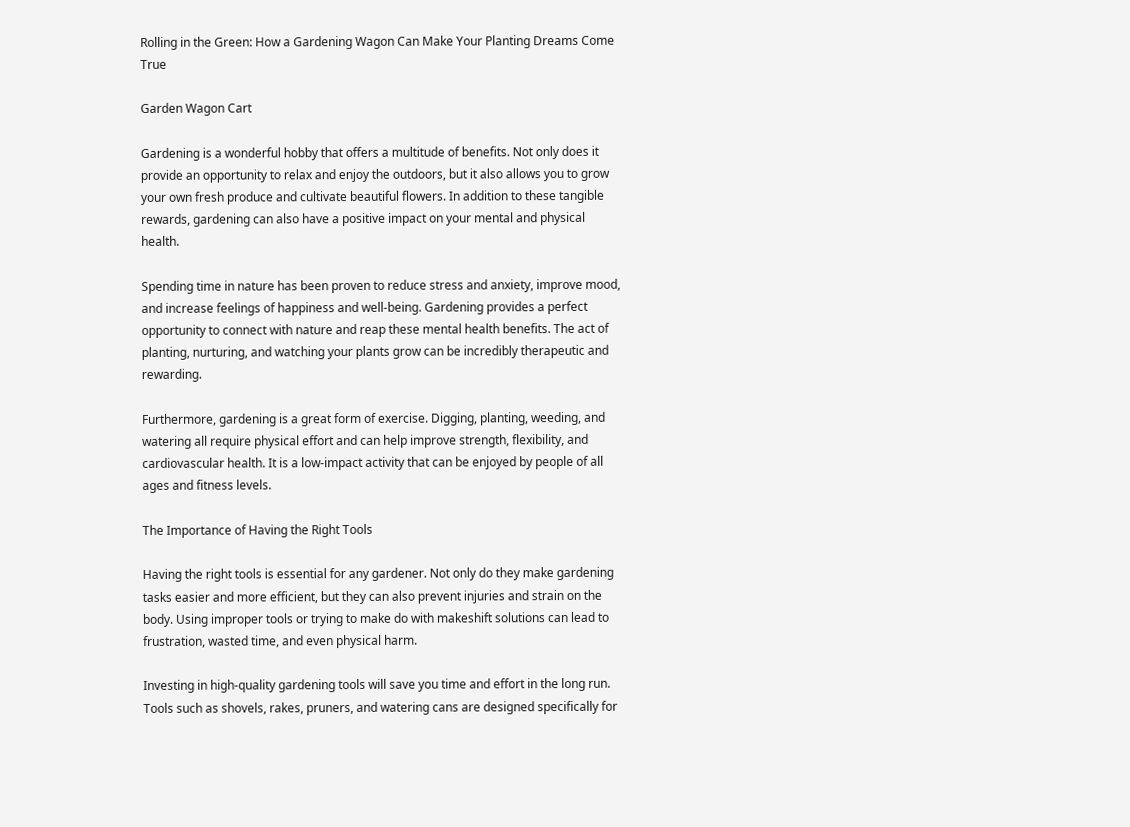Rolling in the Green: How a Gardening Wagon Can Make Your Planting Dreams Come True

Garden Wagon Cart

Gardening is a wonderful hobby that offers a multitude of benefits. Not only does it provide an opportunity to relax and enjoy the outdoors, but it also allows you to grow your own fresh produce and cultivate beautiful flowers. In addition to these tangible rewards, gardening can also have a positive impact on your mental and physical health.

Spending time in nature has been proven to reduce stress and anxiety, improve mood, and increase feelings of happiness and well-being. Gardening provides a perfect opportunity to connect with nature and reap these mental health benefits. The act of planting, nurturing, and watching your plants grow can be incredibly therapeutic and rewarding.

Furthermore, gardening is a great form of exercise. Digging, planting, weeding, and watering all require physical effort and can help improve strength, flexibility, and cardiovascular health. It is a low-impact activity that can be enjoyed by people of all ages and fitness levels.

The Importance of Having the Right Tools

Having the right tools is essential for any gardener. Not only do they make gardening tasks easier and more efficient, but they can also prevent injuries and strain on the body. Using improper tools or trying to make do with makeshift solutions can lead to frustration, wasted time, and even physical harm.

Investing in high-quality gardening tools will save you time and effort in the long run. Tools such as shovels, rakes, pruners, and watering cans are designed specifically for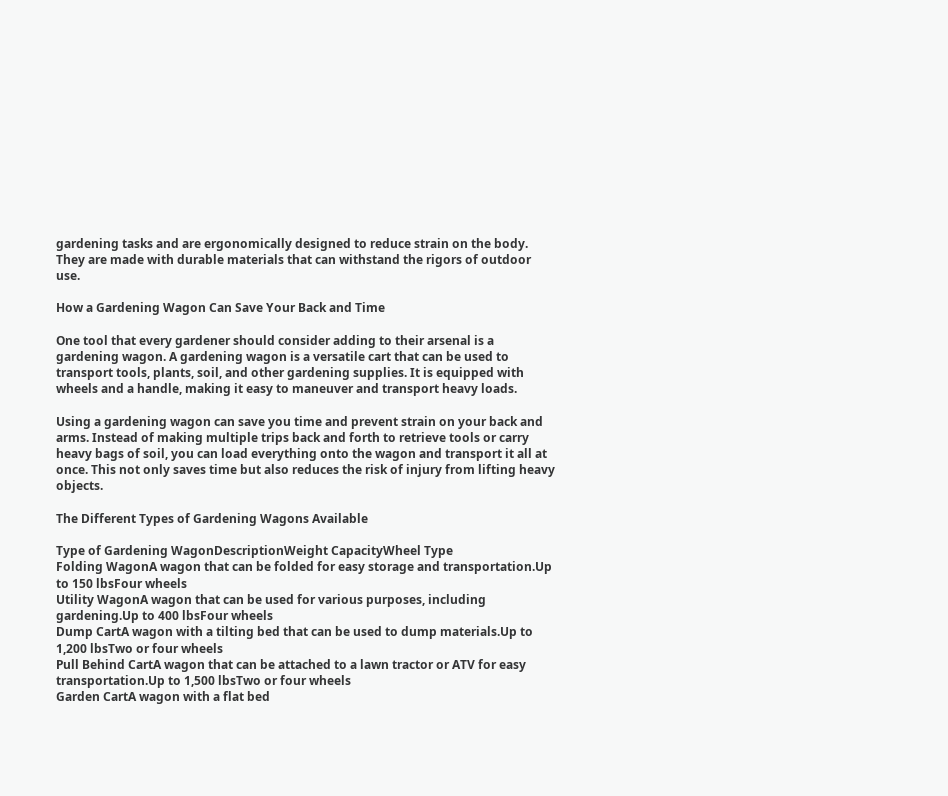gardening tasks and are ergonomically designed to reduce strain on the body. They are made with durable materials that can withstand the rigors of outdoor use.

How a Gardening Wagon Can Save Your Back and Time

One tool that every gardener should consider adding to their arsenal is a gardening wagon. A gardening wagon is a versatile cart that can be used to transport tools, plants, soil, and other gardening supplies. It is equipped with wheels and a handle, making it easy to maneuver and transport heavy loads.

Using a gardening wagon can save you time and prevent strain on your back and arms. Instead of making multiple trips back and forth to retrieve tools or carry heavy bags of soil, you can load everything onto the wagon and transport it all at once. This not only saves time but also reduces the risk of injury from lifting heavy objects.

The Different Types of Gardening Wagons Available

Type of Gardening WagonDescriptionWeight CapacityWheel Type
Folding WagonA wagon that can be folded for easy storage and transportation.Up to 150 lbsFour wheels
Utility WagonA wagon that can be used for various purposes, including gardening.Up to 400 lbsFour wheels
Dump CartA wagon with a tilting bed that can be used to dump materials.Up to 1,200 lbsTwo or four wheels
Pull Behind CartA wagon that can be attached to a lawn tractor or ATV for easy transportation.Up to 1,500 lbsTwo or four wheels
Garden CartA wagon with a flat bed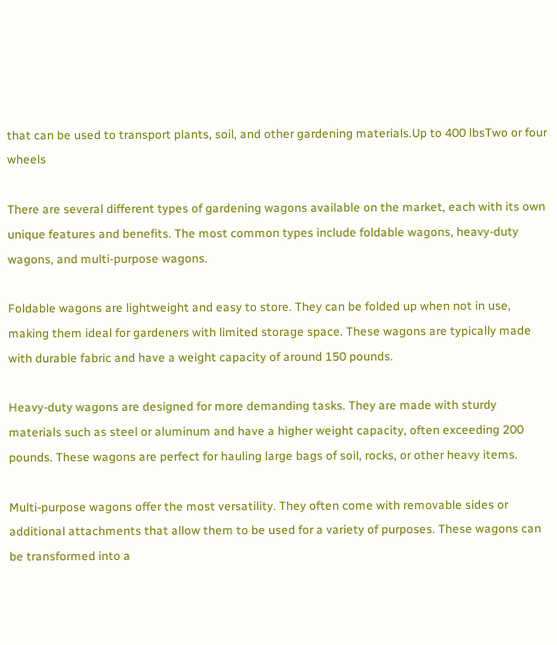that can be used to transport plants, soil, and other gardening materials.Up to 400 lbsTwo or four wheels

There are several different types of gardening wagons available on the market, each with its own unique features and benefits. The most common types include foldable wagons, heavy-duty wagons, and multi-purpose wagons.

Foldable wagons are lightweight and easy to store. They can be folded up when not in use, making them ideal for gardeners with limited storage space. These wagons are typically made with durable fabric and have a weight capacity of around 150 pounds.

Heavy-duty wagons are designed for more demanding tasks. They are made with sturdy materials such as steel or aluminum and have a higher weight capacity, often exceeding 200 pounds. These wagons are perfect for hauling large bags of soil, rocks, or other heavy items.

Multi-purpose wagons offer the most versatility. They often come with removable sides or additional attachments that allow them to be used for a variety of purposes. These wagons can be transformed into a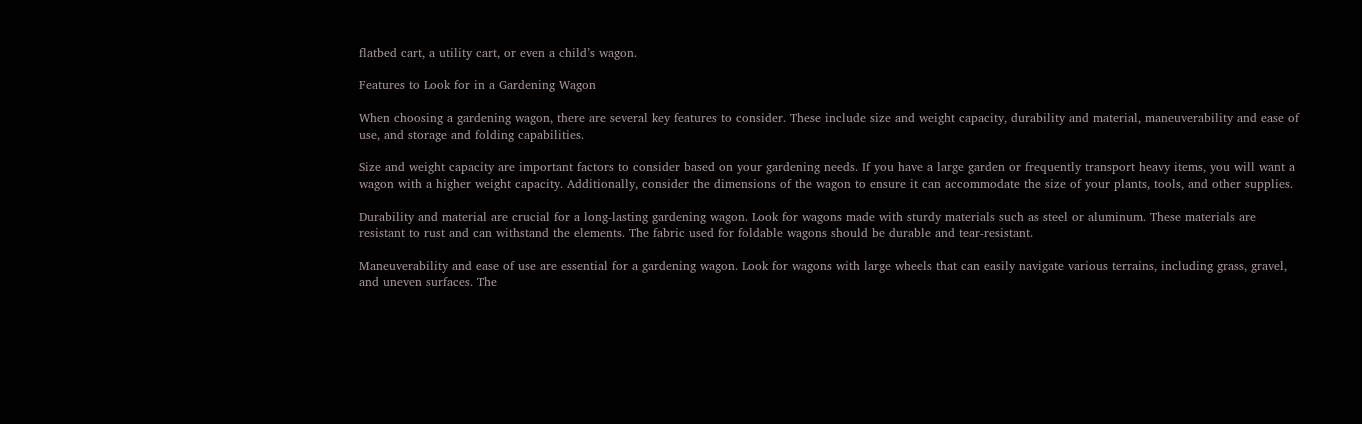flatbed cart, a utility cart, or even a child’s wagon.

Features to Look for in a Gardening Wagon

When choosing a gardening wagon, there are several key features to consider. These include size and weight capacity, durability and material, maneuverability and ease of use, and storage and folding capabilities.

Size and weight capacity are important factors to consider based on your gardening needs. If you have a large garden or frequently transport heavy items, you will want a wagon with a higher weight capacity. Additionally, consider the dimensions of the wagon to ensure it can accommodate the size of your plants, tools, and other supplies.

Durability and material are crucial for a long-lasting gardening wagon. Look for wagons made with sturdy materials such as steel or aluminum. These materials are resistant to rust and can withstand the elements. The fabric used for foldable wagons should be durable and tear-resistant.

Maneuverability and ease of use are essential for a gardening wagon. Look for wagons with large wheels that can easily navigate various terrains, including grass, gravel, and uneven surfaces. The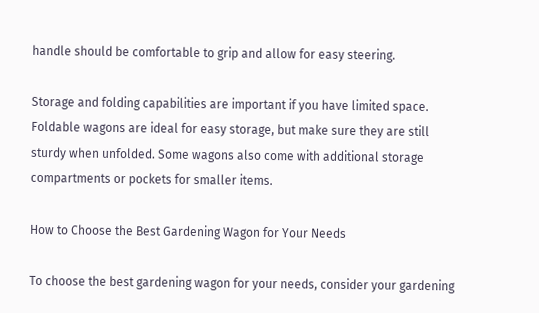handle should be comfortable to grip and allow for easy steering.

Storage and folding capabilities are important if you have limited space. Foldable wagons are ideal for easy storage, but make sure they are still sturdy when unfolded. Some wagons also come with additional storage compartments or pockets for smaller items.

How to Choose the Best Gardening Wagon for Your Needs

To choose the best gardening wagon for your needs, consider your gardening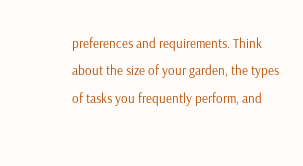preferences and requirements. Think about the size of your garden, the types of tasks you frequently perform, and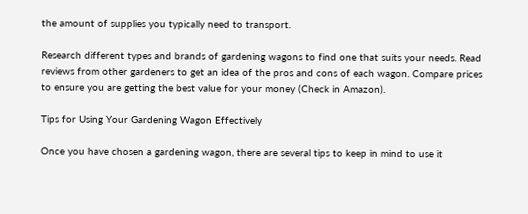the amount of supplies you typically need to transport.

Research different types and brands of gardening wagons to find one that suits your needs. Read reviews from other gardeners to get an idea of the pros and cons of each wagon. Compare prices to ensure you are getting the best value for your money (Check in Amazon).

Tips for Using Your Gardening Wagon Effectively

Once you have chosen a gardening wagon, there are several tips to keep in mind to use it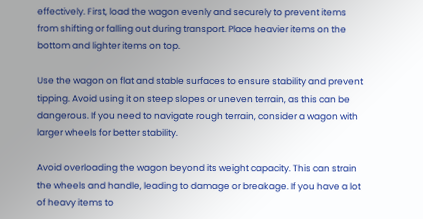effectively. First, load the wagon evenly and securely to prevent items from shifting or falling out during transport. Place heavier items on the bottom and lighter items on top.

Use the wagon on flat and stable surfaces to ensure stability and prevent tipping. Avoid using it on steep slopes or uneven terrain, as this can be dangerous. If you need to navigate rough terrain, consider a wagon with larger wheels for better stability.

Avoid overloading the wagon beyond its weight capacity. This can strain the wheels and handle, leading to damage or breakage. If you have a lot of heavy items to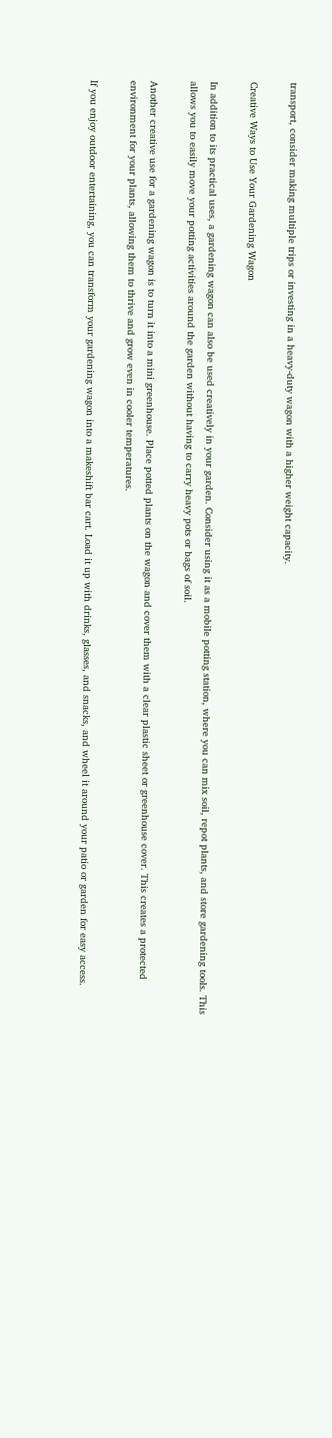transport, consider making multiple trips or investing in a heavy-duty wagon with a higher weight capacity.

Creative Ways to Use Your Gardening Wagon

In addition to its practical uses, a gardening wagon can also be used creatively in your garden. Consider using it as a mobile potting station, where you can mix soil, repot plants, and store gardening tools. This allows you to easily move your potting activities around the garden without having to carry heavy pots or bags of soil.

Another creative use for a gardening wagon is to turn it into a mini greenhouse. Place potted plants on the wagon and cover them with a clear plastic sheet or greenhouse cover. This creates a protected environment for your plants, allowing them to thrive and grow even in cooler temperatures.

If you enjoy outdoor entertaining, you can transform your gardening wagon into a makeshift bar cart. Load it up with drinks, glasses, and snacks, and wheel it around your patio or garden for easy access.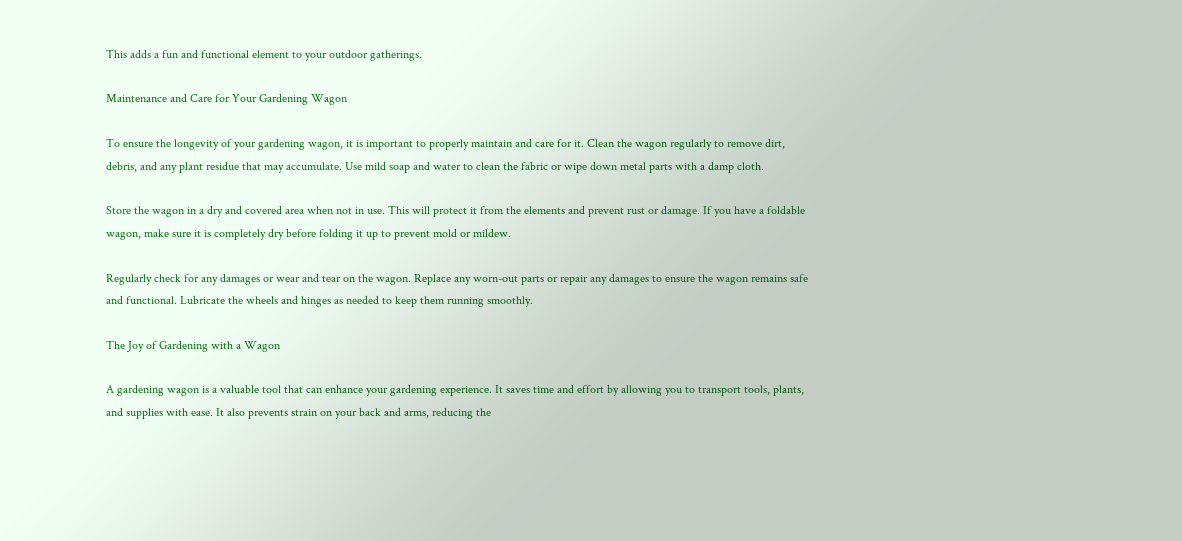This adds a fun and functional element to your outdoor gatherings.

Maintenance and Care for Your Gardening Wagon

To ensure the longevity of your gardening wagon, it is important to properly maintain and care for it. Clean the wagon regularly to remove dirt, debris, and any plant residue that may accumulate. Use mild soap and water to clean the fabric or wipe down metal parts with a damp cloth.

Store the wagon in a dry and covered area when not in use. This will protect it from the elements and prevent rust or damage. If you have a foldable wagon, make sure it is completely dry before folding it up to prevent mold or mildew.

Regularly check for any damages or wear and tear on the wagon. Replace any worn-out parts or repair any damages to ensure the wagon remains safe and functional. Lubricate the wheels and hinges as needed to keep them running smoothly.

The Joy of Gardening with a Wagon

A gardening wagon is a valuable tool that can enhance your gardening experience. It saves time and effort by allowing you to transport tools, plants, and supplies with ease. It also prevents strain on your back and arms, reducing the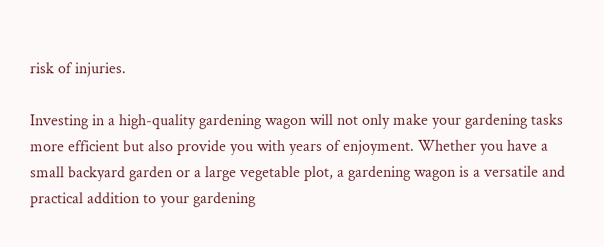risk of injuries.

Investing in a high-quality gardening wagon will not only make your gardening tasks more efficient but also provide you with years of enjoyment. Whether you have a small backyard garden or a large vegetable plot, a gardening wagon is a versatile and practical addition to your gardening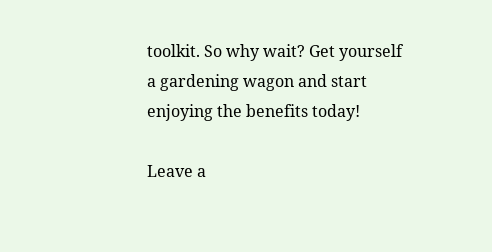toolkit. So why wait? Get yourself a gardening wagon and start enjoying the benefits today!

Leave a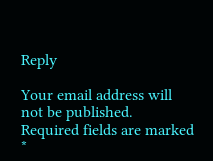Reply

Your email address will not be published. Required fields are marked *